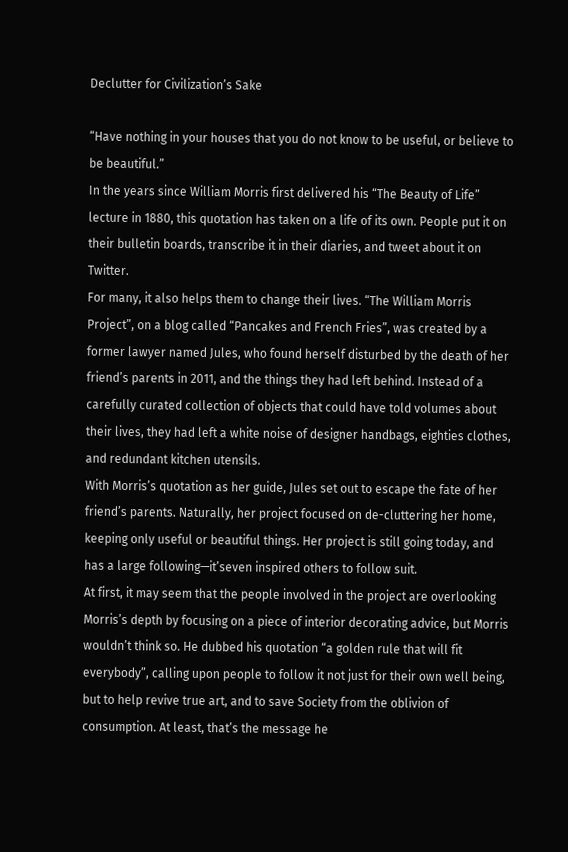Declutter for Civilization’s Sake

“Have nothing in your houses that you do not know to be useful, or believe to be beautiful.”
In the years since William Morris first delivered his “The Beauty of Life” lecture in 1880, this quotation has taken on a life of its own. People put it on their bulletin boards, transcribe it in their diaries, and tweet about it on Twitter.
For many, it also helps them to change their lives. “The William Morris Project”, on a blog called “Pancakes and French Fries”, was created by a former lawyer named Jules, who found herself disturbed by the death of her friend’s parents in 2011, and the things they had left behind. Instead of a carefully curated collection of objects that could have told volumes about their lives, they had left a white noise of designer handbags, eighties clothes, and redundant kitchen utensils.
With Morris’s quotation as her guide, Jules set out to escape the fate of her friend’s parents. Naturally, her project focused on de-cluttering her home, keeping only useful or beautiful things. Her project is still going today, and has a large following—it’seven inspired others to follow suit.
At first, it may seem that the people involved in the project are overlooking Morris’s depth by focusing on a piece of interior decorating advice, but Morris wouldn’t think so. He dubbed his quotation “a golden rule that will fit everybody”, calling upon people to follow it not just for their own well being, but to help revive true art, and to save Society from the oblivion of consumption. At least, that’s the message he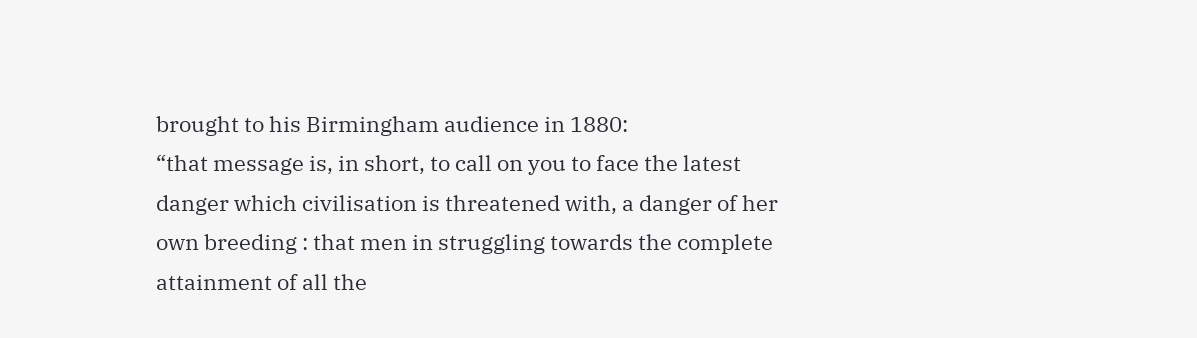brought to his Birmingham audience in 1880:
“that message is, in short, to call on you to face the latest danger which civilisation is threatened with, a danger of her own breeding : that men in struggling towards the complete attainment of all the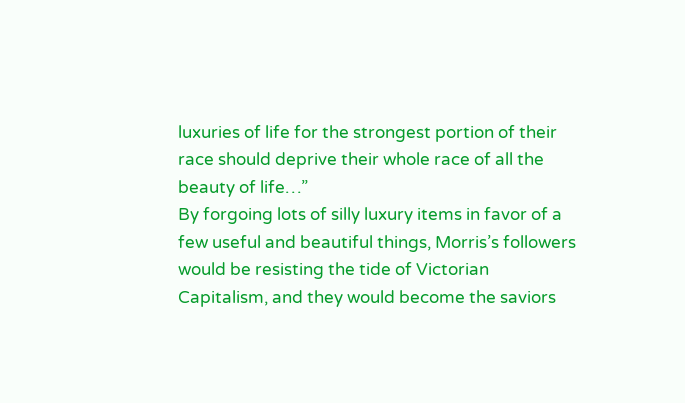luxuries of life for the strongest portion of their race should deprive their whole race of all the beauty of life…”
By forgoing lots of silly luxury items in favor of a few useful and beautiful things, Morris’s followers would be resisting the tide of Victorian Capitalism, and they would become the saviors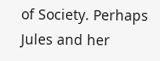of Society. Perhaps Jules and her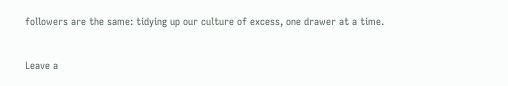followers are the same: tidying up our culture of excess, one drawer at a time.

Leave a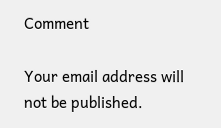Comment

Your email address will not be published.